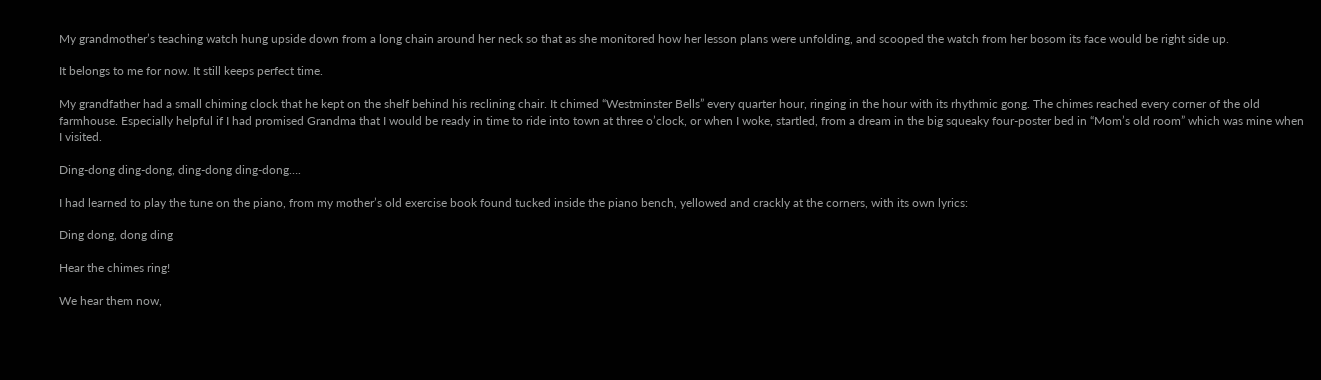My grandmother’s teaching watch hung upside down from a long chain around her neck so that as she monitored how her lesson plans were unfolding, and scooped the watch from her bosom its face would be right side up.

It belongs to me for now. It still keeps perfect time.

My grandfather had a small chiming clock that he kept on the shelf behind his reclining chair. It chimed “Westminster Bells” every quarter hour, ringing in the hour with its rhythmic gong. The chimes reached every corner of the old farmhouse. Especially helpful if I had promised Grandma that I would be ready in time to ride into town at three o’clock, or when I woke, startled, from a dream in the big squeaky four-poster bed in “Mom’s old room” which was mine when I visited.

Ding-dong ding-dong, ding-dong ding-dong….

I had learned to play the tune on the piano, from my mother’s old exercise book found tucked inside the piano bench, yellowed and crackly at the corners, with its own lyrics:

Ding dong, dong ding

Hear the chimes ring!

We hear them now,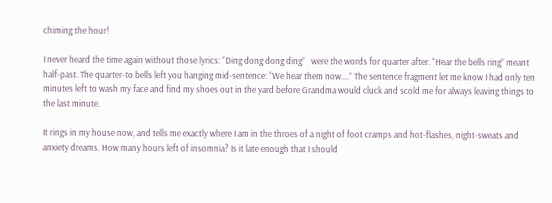chiming the hour!

I never heard the time again without those lyrics: “Ding dong dong ding”   were the words for quarter after. “Hear the bells ring” meant half-past. The quarter-to bells left you hanging mid-sentence: “We hear them now….” The sentence fragment let me know I had only ten minutes left to wash my face and find my shoes out in the yard before Grandma would cluck and scold me for always leaving things to the last minute.

It rings in my house now, and tells me exactly where I am in the throes of a night of foot cramps and hot-flashes, night-sweats and anxiety dreams. How many hours left of insomnia? Is it late enough that I should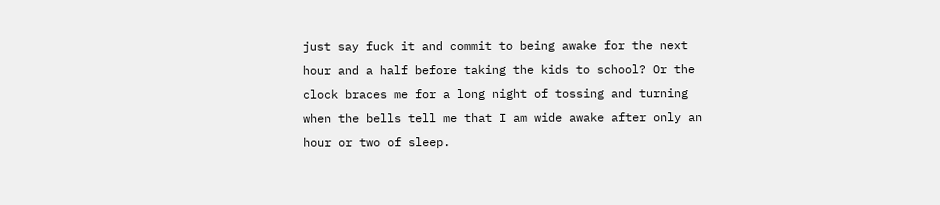just say fuck it and commit to being awake for the next hour and a half before taking the kids to school? Or the clock braces me for a long night of tossing and turning when the bells tell me that I am wide awake after only an hour or two of sleep.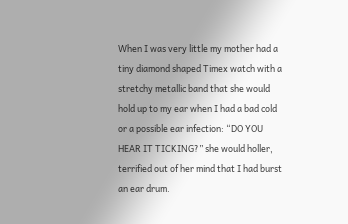When I was very little my mother had a tiny diamond shaped Timex watch with a stretchy metallic band that she would hold up to my ear when I had a bad cold or a possible ear infection: “DO YOU HEAR IT TICKING?” she would holler, terrified out of her mind that I had burst an ear drum.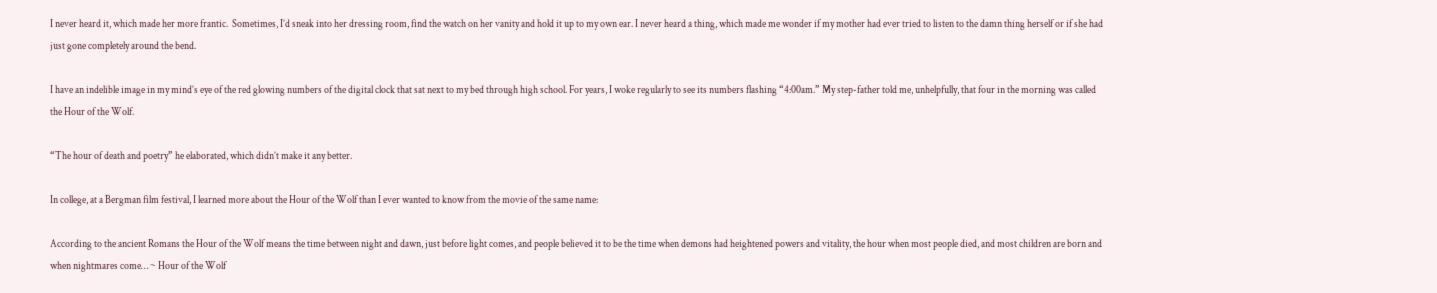I never heard it, which made her more frantic.  Sometimes, I’d sneak into her dressing room, find the watch on her vanity and hold it up to my own ear. I never heard a thing, which made me wonder if my mother had ever tried to listen to the damn thing herself or if she had just gone completely around the bend.

I have an indelible image in my mind’s eye of the red glowing numbers of the digital clock that sat next to my bed through high school. For years, I woke regularly to see its numbers flashing “4:00am.” My step-father told me, unhelpfully, that four in the morning was called the Hour of the Wolf.

“The hour of death and poetry” he elaborated, which didn’t make it any better.

In college, at a Bergman film festival, I learned more about the Hour of the Wolf than I ever wanted to know from the movie of the same name:

According to the ancient Romans the Hour of the Wolf means the time between night and dawn, just before light comes, and people believed it to be the time when demons had heightened powers and vitality, the hour when most people died, and most children are born and when nightmares come… ~ Hour of the Wolf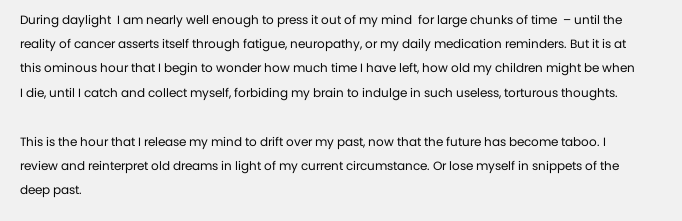During daylight  I am nearly well enough to press it out of my mind  for large chunks of time  – until the reality of cancer asserts itself through fatigue, neuropathy, or my daily medication reminders. But it is at this ominous hour that I begin to wonder how much time I have left, how old my children might be when I die, until I catch and collect myself, forbiding my brain to indulge in such useless, torturous thoughts.

This is the hour that I release my mind to drift over my past, now that the future has become taboo. I review and reinterpret old dreams in light of my current circumstance. Or lose myself in snippets of the deep past.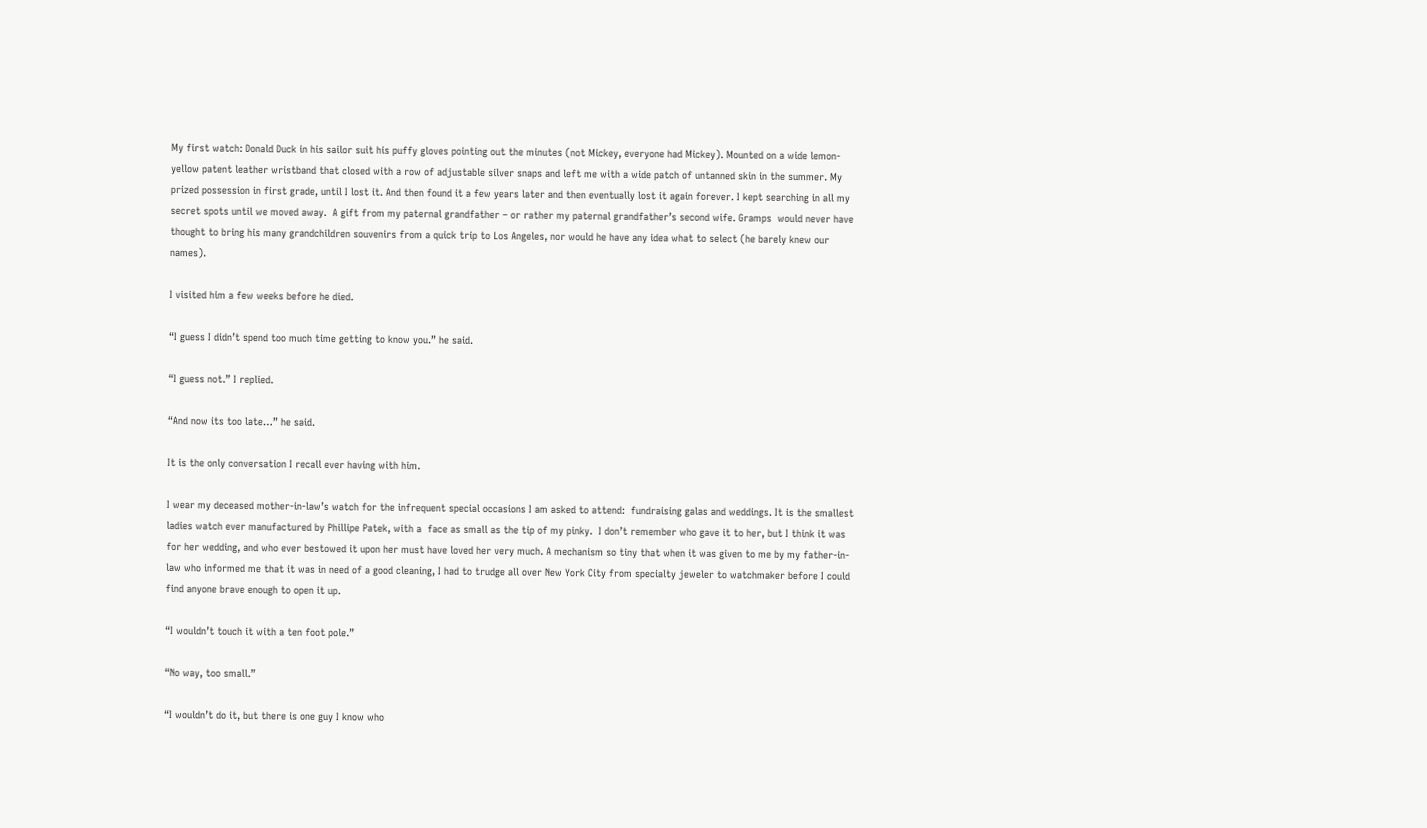My first watch: Donald Duck in his sailor suit his puffy gloves pointing out the minutes (not Mickey, everyone had Mickey). Mounted on a wide lemon-yellow patent leather wristband that closed with a row of adjustable silver snaps and left me with a wide patch of untanned skin in the summer. My prized possession in first grade, until I lost it. And then found it a few years later and then eventually lost it again forever. I kept searching in all my secret spots until we moved away.  A gift from my paternal grandfather – or rather my paternal grandfather’s second wife. Gramps  would never have thought to bring his many grandchildren souvenirs from a quick trip to Los Angeles, nor would he have any idea what to select (he barely knew our names).

I visited him a few weeks before he died.

“I guess I didn’t spend too much time getting to know you.” he said.

“I guess not.” I replied.

“And now its too late…” he said.

It is the only conversation I recall ever having with him.

I wear my deceased mother-in-law’s watch for the infrequent special occasions I am asked to attend:  fundraising galas and weddings. It is the smallest ladies watch ever manufactured by Phillipe Patek, with a  face as small as the tip of my pinky.  I don’t remember who gave it to her, but I think it was for her wedding, and who ever bestowed it upon her must have loved her very much. A mechanism so tiny that when it was given to me by my father-in-law who informed me that it was in need of a good cleaning, I had to trudge all over New York City from specialty jeweler to watchmaker before I could find anyone brave enough to open it up.

“I wouldn’t touch it with a ten foot pole.”

“No way, too small.”

“I wouldn’t do it, but there is one guy I know who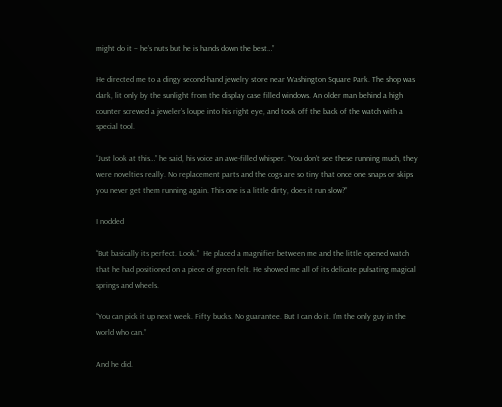might do it – he’s nuts but he is hands down the best…”

He directed me to a dingy second-hand jewelry store near Washington Square Park. The shop was dark, lit only by the sunlight from the display case filled windows. An older man behind a high counter screwed a jeweler’s loupe into his right eye, and took off the back of the watch with a special tool.

“Just look at this…” he said, his voice an awe-filled whisper. “You don’t see these running much, they were novelties really. No replacement parts and the cogs are so tiny that once one snaps or skips  you never get them running again. This one is a little dirty, does it run slow?”

I nodded

“But basically its perfect. Look.”  He placed a magnifier between me and the little opened watch that he had positioned on a piece of green felt. He showed me all of its delicate pulsating magical springs and wheels.

“You can pick it up next week. Fifty bucks. No guarantee. But I can do it. I’m the only guy in the world who can.”

And he did.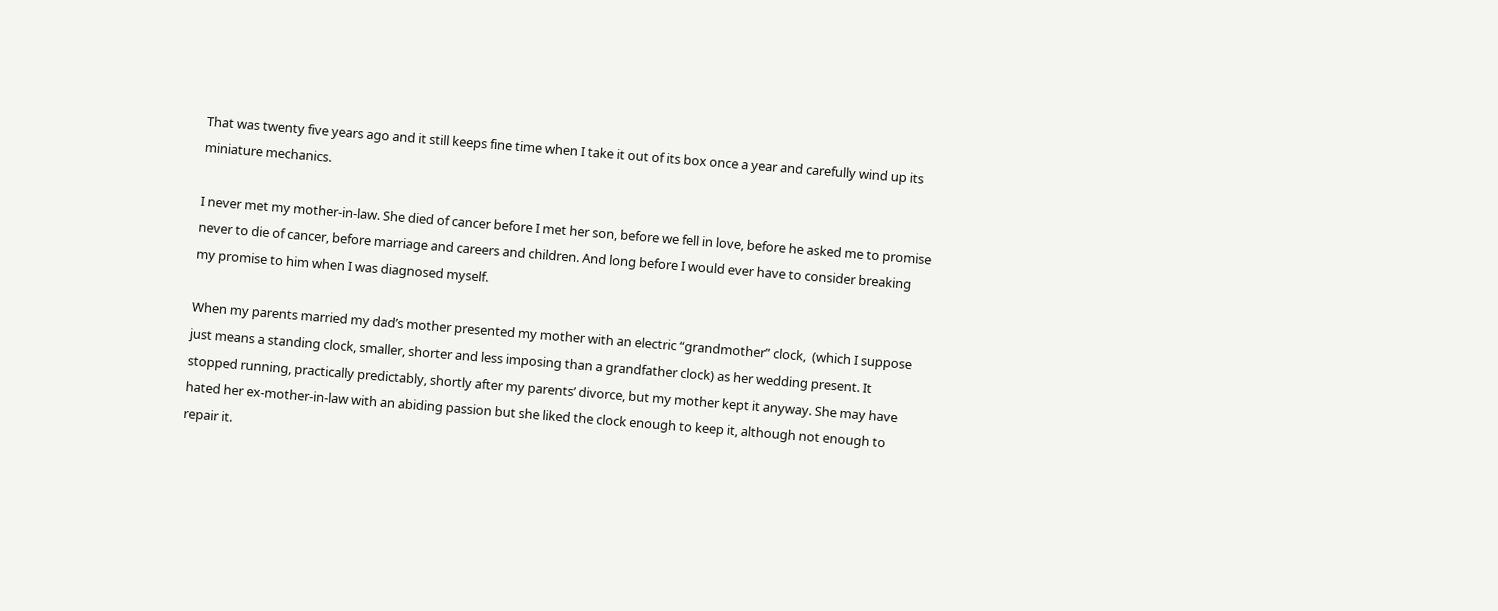That was twenty five years ago and it still keeps fine time when I take it out of its box once a year and carefully wind up its miniature mechanics.

I never met my mother-in-law. She died of cancer before I met her son, before we fell in love, before he asked me to promise never to die of cancer, before marriage and careers and children. And long before I would ever have to consider breaking my promise to him when I was diagnosed myself.

When my parents married my dad’s mother presented my mother with an electric “grandmother” clock,  (which I suppose just means a standing clock, smaller, shorter and less imposing than a grandfather clock) as her wedding present. It stopped running, practically predictably, shortly after my parents’ divorce, but my mother kept it anyway. She may have hated her ex-mother-in-law with an abiding passion but she liked the clock enough to keep it, although not enough to repair it.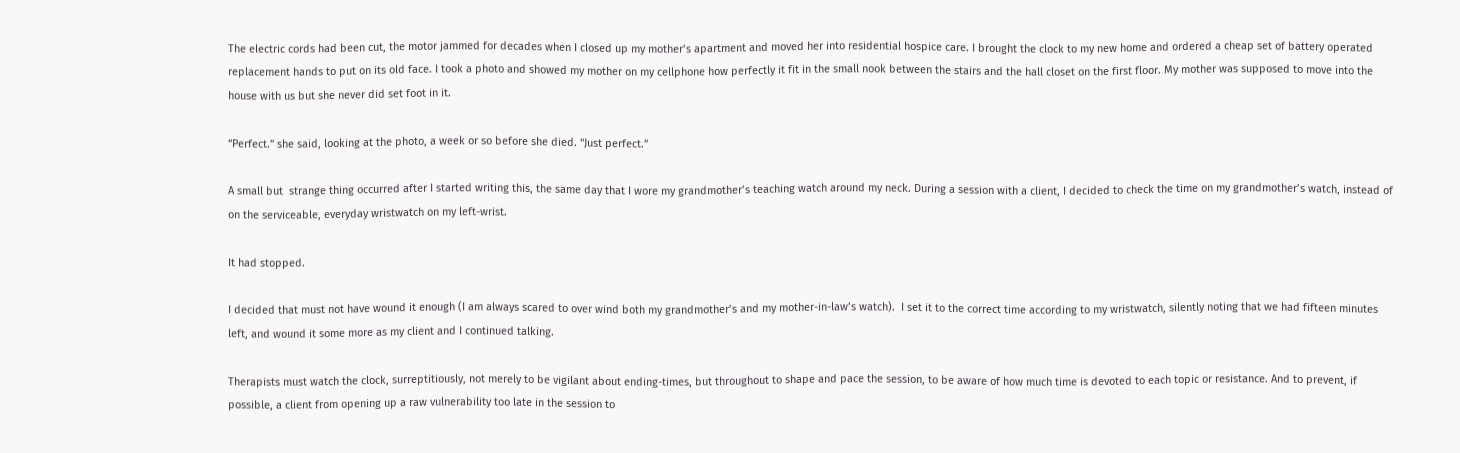The electric cords had been cut, the motor jammed for decades when I closed up my mother’s apartment and moved her into residential hospice care. I brought the clock to my new home and ordered a cheap set of battery operated replacement hands to put on its old face. I took a photo and showed my mother on my cellphone how perfectly it fit in the small nook between the stairs and the hall closet on the first floor. My mother was supposed to move into the house with us but she never did set foot in it.

“Perfect.” she said, looking at the photo, a week or so before she died. “Just perfect.”

A small but  strange thing occurred after I started writing this, the same day that I wore my grandmother’s teaching watch around my neck. During a session with a client, I decided to check the time on my grandmother’s watch, instead of on the serviceable, everyday wristwatch on my left-wrist.

It had stopped.

I decided that must not have wound it enough (I am always scared to over wind both my grandmother’s and my mother-in-law’s watch).  I set it to the correct time according to my wristwatch, silently noting that we had fifteen minutes left, and wound it some more as my client and I continued talking.

Therapists must watch the clock, surreptitiously, not merely to be vigilant about ending-times, but throughout to shape and pace the session, to be aware of how much time is devoted to each topic or resistance. And to prevent, if possible, a client from opening up a raw vulnerability too late in the session to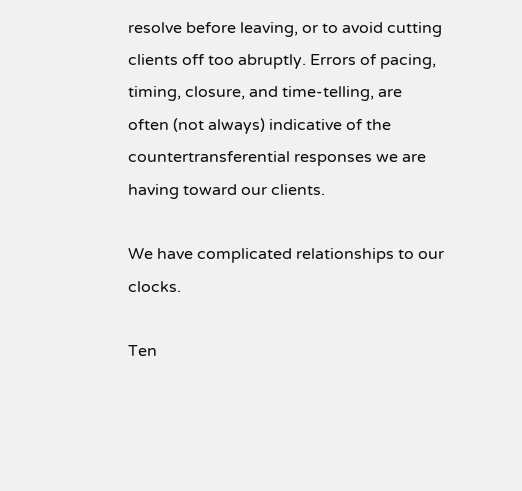resolve before leaving, or to avoid cutting clients off too abruptly. Errors of pacing, timing, closure, and time-telling, are often (not always) indicative of the countertransferential responses we are having toward our clients.

We have complicated relationships to our clocks.

Ten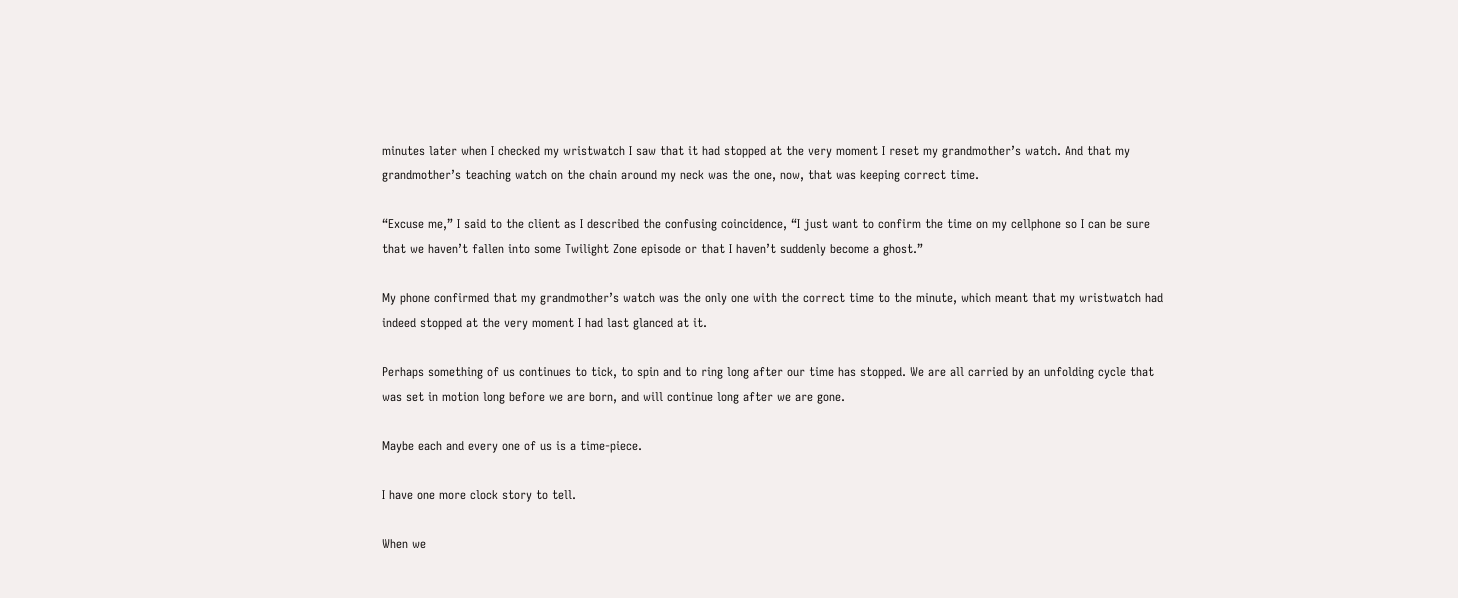minutes later when I checked my wristwatch I saw that it had stopped at the very moment I reset my grandmother’s watch. And that my grandmother’s teaching watch on the chain around my neck was the one, now, that was keeping correct time.

“Excuse me,” I said to the client as I described the confusing coincidence, “I just want to confirm the time on my cellphone so I can be sure that we haven’t fallen into some Twilight Zone episode or that I haven’t suddenly become a ghost.”

My phone confirmed that my grandmother’s watch was the only one with the correct time to the minute, which meant that my wristwatch had indeed stopped at the very moment I had last glanced at it.

Perhaps something of us continues to tick, to spin and to ring long after our time has stopped. We are all carried by an unfolding cycle that was set in motion long before we are born, and will continue long after we are gone.

Maybe each and every one of us is a time-piece.

I have one more clock story to tell.

When we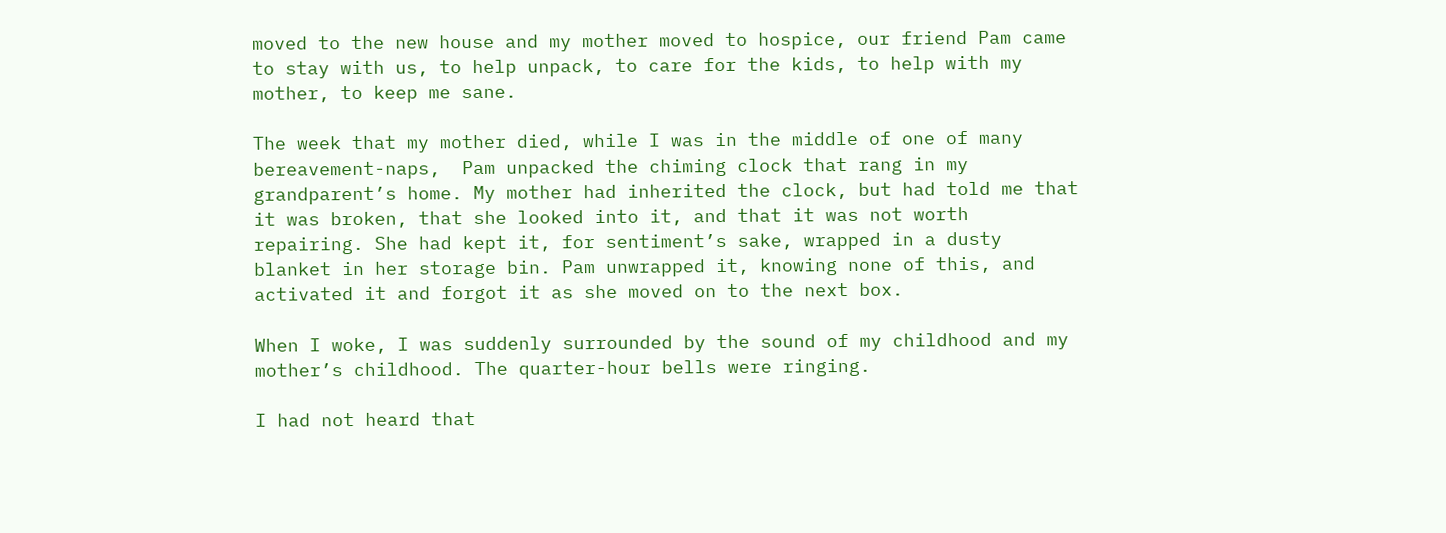moved to the new house and my mother moved to hospice, our friend Pam came to stay with us, to help unpack, to care for the kids, to help with my mother, to keep me sane.

The week that my mother died, while I was in the middle of one of many bereavement-naps,  Pam unpacked the chiming clock that rang in my grandparent’s home. My mother had inherited the clock, but had told me that it was broken, that she looked into it, and that it was not worth repairing. She had kept it, for sentiment’s sake, wrapped in a dusty blanket in her storage bin. Pam unwrapped it, knowing none of this, and activated it and forgot it as she moved on to the next box.

When I woke, I was suddenly surrounded by the sound of my childhood and my mother’s childhood. The quarter-hour bells were ringing.

I had not heard that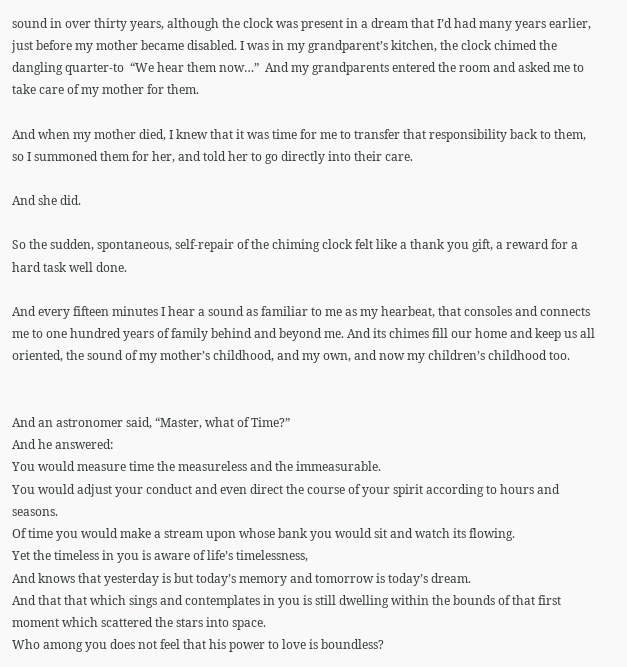sound in over thirty years, although the clock was present in a dream that I’d had many years earlier, just before my mother became disabled. I was in my grandparent’s kitchen, the clock chimed the dangling quarter-to  “We hear them now…”  And my grandparents entered the room and asked me to take care of my mother for them.

And when my mother died, I knew that it was time for me to transfer that responsibility back to them, so I summoned them for her, and told her to go directly into their care.

And she did.

So the sudden, spontaneous, self-repair of the chiming clock felt like a thank you gift, a reward for a hard task well done.

And every fifteen minutes I hear a sound as familiar to me as my hearbeat, that consoles and connects me to one hundred years of family behind and beyond me. And its chimes fill our home and keep us all oriented, the sound of my mother’s childhood, and my own, and now my children’s childhood too.


And an astronomer said, “Master, what of Time?”
And he answered:
You would measure time the measureless and the immeasurable.
You would adjust your conduct and even direct the course of your spirit according to hours and seasons.
Of time you would make a stream upon whose bank you would sit and watch its flowing.
Yet the timeless in you is aware of life’s timelessness,
And knows that yesterday is but today’s memory and tomorrow is today’s dream.
And that that which sings and contemplates in you is still dwelling within the bounds of that first moment which scattered the stars into space.
Who among you does not feel that his power to love is boundless?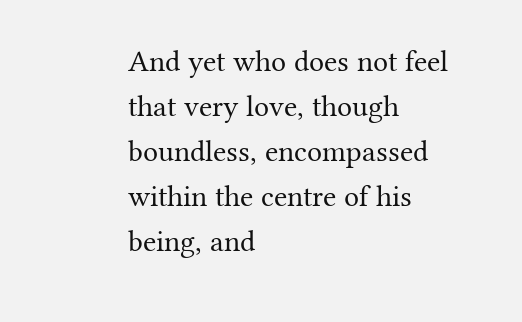And yet who does not feel that very love, though boundless, encompassed within the centre of his being, and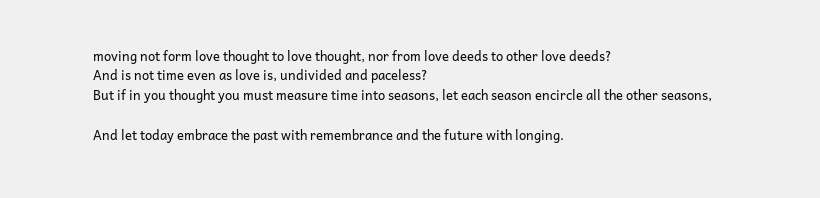moving not form love thought to love thought, nor from love deeds to other love deeds?
And is not time even as love is, undivided and paceless?
But if in you thought you must measure time into seasons, let each season encircle all the other seasons,

And let today embrace the past with remembrance and the future with longing.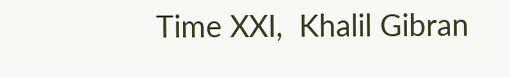Time XXI,  Khalil Gibran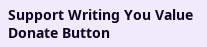Support Writing You Value
Donate Button